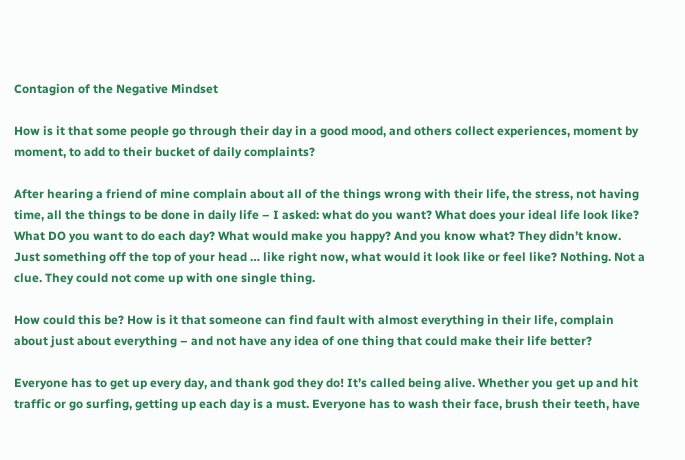Contagion of the Negative Mindset

How is it that some people go through their day in a good mood, and others collect experiences, moment by moment, to add to their bucket of daily complaints?

After hearing a friend of mine complain about all of the things wrong with their life, the stress, not having time, all the things to be done in daily life – I asked: what do you want? What does your ideal life look like? What DO you want to do each day? What would make you happy? And you know what? They didn’t know. Just something off the top of your head … like right now, what would it look like or feel like? Nothing. Not a clue. They could not come up with one single thing.

How could this be? How is it that someone can find fault with almost everything in their life, complain about just about everything – and not have any idea of one thing that could make their life better?

Everyone has to get up every day, and thank god they do! It’s called being alive. Whether you get up and hit traffic or go surfing, getting up each day is a must. Everyone has to wash their face, brush their teeth, have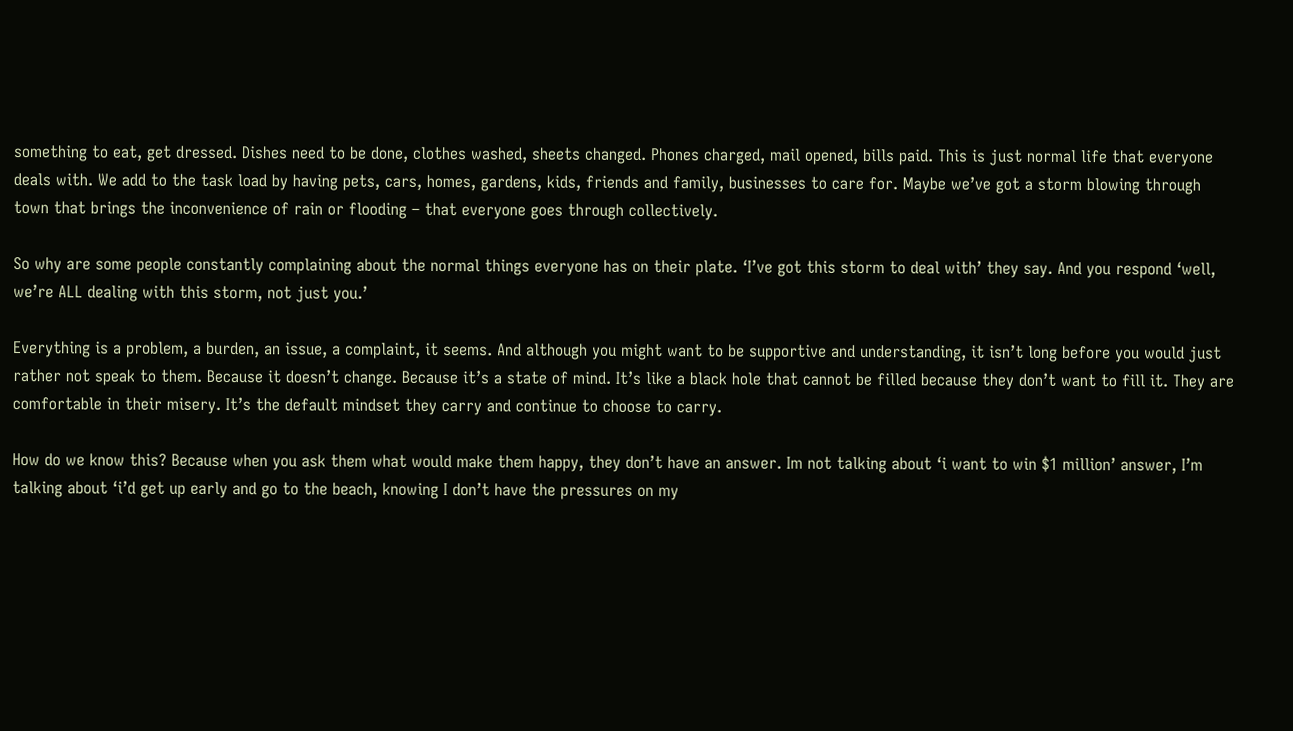something to eat, get dressed. Dishes need to be done, clothes washed, sheets changed. Phones charged, mail opened, bills paid. This is just normal life that everyone deals with. We add to the task load by having pets, cars, homes, gardens, kids, friends and family, businesses to care for. Maybe we’ve got a storm blowing through town that brings the inconvenience of rain or flooding – that everyone goes through collectively.

So why are some people constantly complaining about the normal things everyone has on their plate. ‘I’ve got this storm to deal with’ they say. And you respond ‘well, we’re ALL dealing with this storm, not just you.’

Everything is a problem, a burden, an issue, a complaint, it seems. And although you might want to be supportive and understanding, it isn’t long before you would just rather not speak to them. Because it doesn’t change. Because it’s a state of mind. It’s like a black hole that cannot be filled because they don’t want to fill it. They are comfortable in their misery. It’s the default mindset they carry and continue to choose to carry.

How do we know this? Because when you ask them what would make them happy, they don’t have an answer. Im not talking about ‘i want to win $1 million’ answer, I’m talking about ‘i’d get up early and go to the beach, knowing I don’t have the pressures on my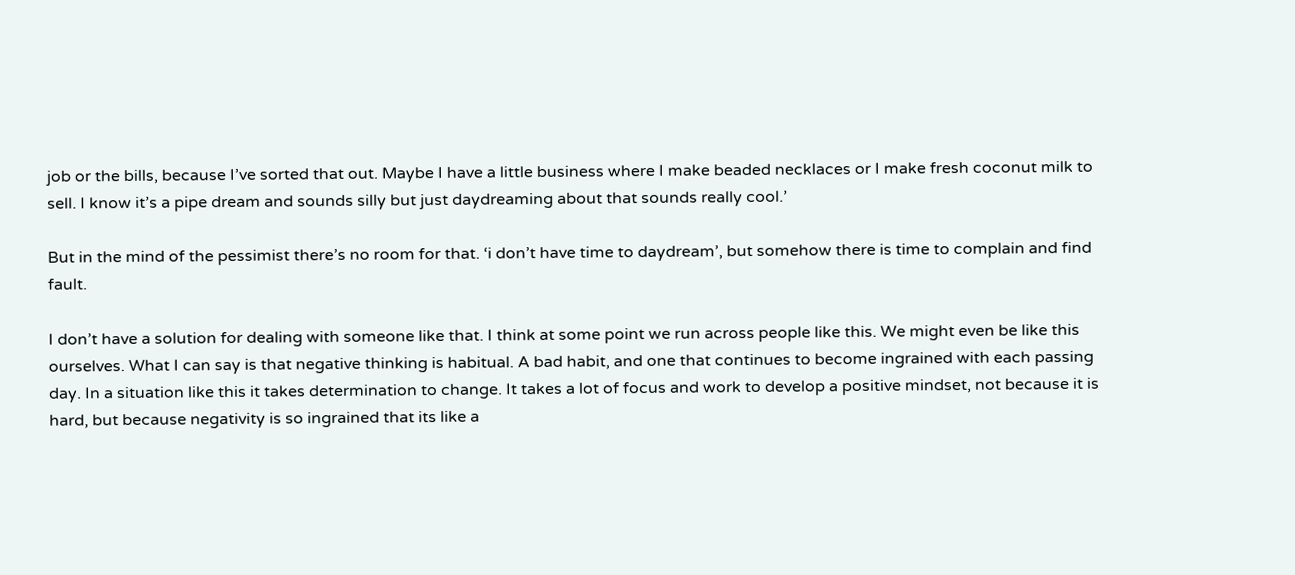job or the bills, because I’ve sorted that out. Maybe I have a little business where I make beaded necklaces or I make fresh coconut milk to sell. I know it’s a pipe dream and sounds silly but just daydreaming about that sounds really cool.’

But in the mind of the pessimist there’s no room for that. ‘i don’t have time to daydream’, but somehow there is time to complain and find fault.

I don’t have a solution for dealing with someone like that. I think at some point we run across people like this. We might even be like this ourselves. What I can say is that negative thinking is habitual. A bad habit, and one that continues to become ingrained with each passing day. In a situation like this it takes determination to change. It takes a lot of focus and work to develop a positive mindset, not because it is hard, but because negativity is so ingrained that its like a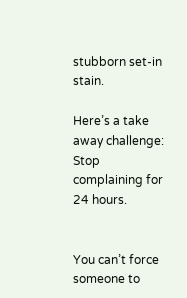stubborn set-in stain.

Here’s a take away challenge: Stop complaining for 24 hours.


You can’t force someone to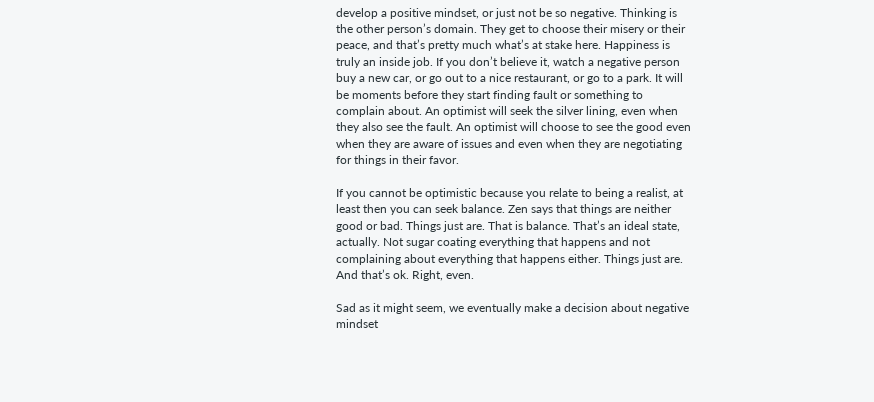develop a positive mindset, or just not be so negative. Thinking is the other person’s domain. They get to choose their misery or their peace, and that’s pretty much what’s at stake here. Happiness is truly an inside job. If you don’t believe it, watch a negative person buy a new car, or go out to a nice restaurant, or go to a park. It will be moments before they start finding fault or something to complain about. An optimist will seek the silver lining, even when they also see the fault. An optimist will choose to see the good even when they are aware of issues and even when they are negotiating for things in their favor.

If you cannot be optimistic because you relate to being a realist, at least then you can seek balance. Zen says that things are neither good or bad. Things just are. That is balance. That’s an ideal state, actually. Not sugar coating everything that happens and not complaining about everything that happens either. Things just are. And that’s ok. Right, even.

Sad as it might seem, we eventually make a decision about negative mindset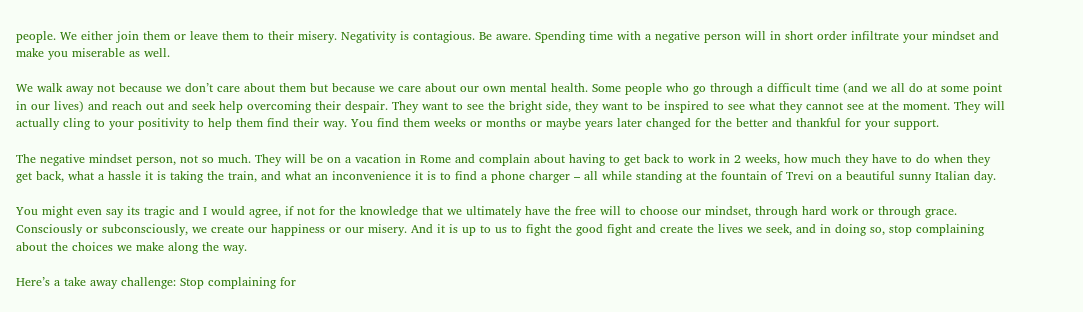people. We either join them or leave them to their misery. Negativity is contagious. Be aware. Spending time with a negative person will in short order infiltrate your mindset and make you miserable as well.

We walk away not because we don’t care about them but because we care about our own mental health. Some people who go through a difficult time (and we all do at some point in our lives) and reach out and seek help overcoming their despair. They want to see the bright side, they want to be inspired to see what they cannot see at the moment. They will actually cling to your positivity to help them find their way. You find them weeks or months or maybe years later changed for the better and thankful for your support.

The negative mindset person, not so much. They will be on a vacation in Rome and complain about having to get back to work in 2 weeks, how much they have to do when they get back, what a hassle it is taking the train, and what an inconvenience it is to find a phone charger – all while standing at the fountain of Trevi on a beautiful sunny Italian day.

You might even say its tragic and I would agree, if not for the knowledge that we ultimately have the free will to choose our mindset, through hard work or through grace. Consciously or subconsciously, we create our happiness or our misery. And it is up to us to fight the good fight and create the lives we seek, and in doing so, stop complaining about the choices we make along the way.

Here’s a take away challenge: Stop complaining for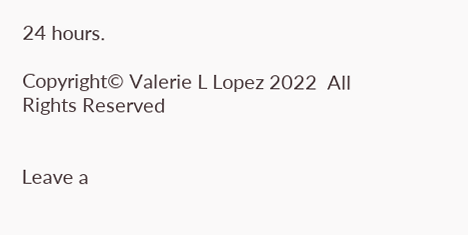24 hours.

Copyright© Valerie L Lopez 2022  All Rights Reserved


Leave a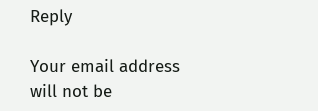Reply

Your email address will not be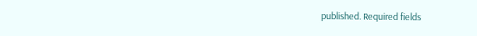published. Required fields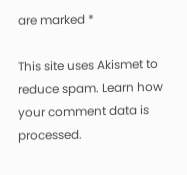are marked *

This site uses Akismet to reduce spam. Learn how your comment data is processed.